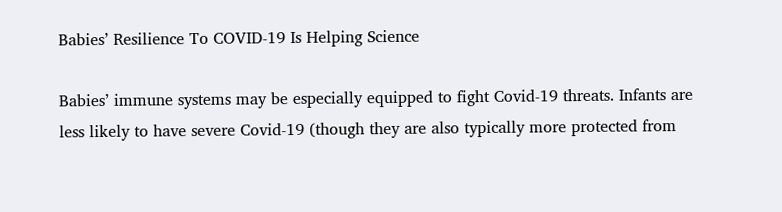Babies’ Resilience To COVID-19 Is Helping Science

Babies’ immune systems may be especially equipped to fight Covid-19 threats. Infants are less likely to have severe Covid-19 (though they are also typically more protected from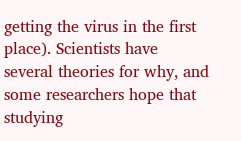getting the virus in the first place). Scientists have several theories for why, and some researchers hope that studying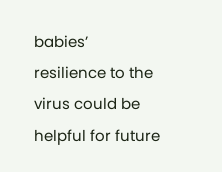babies’ resilience to the virus could be helpful for future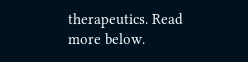therapeutics. Read more below.